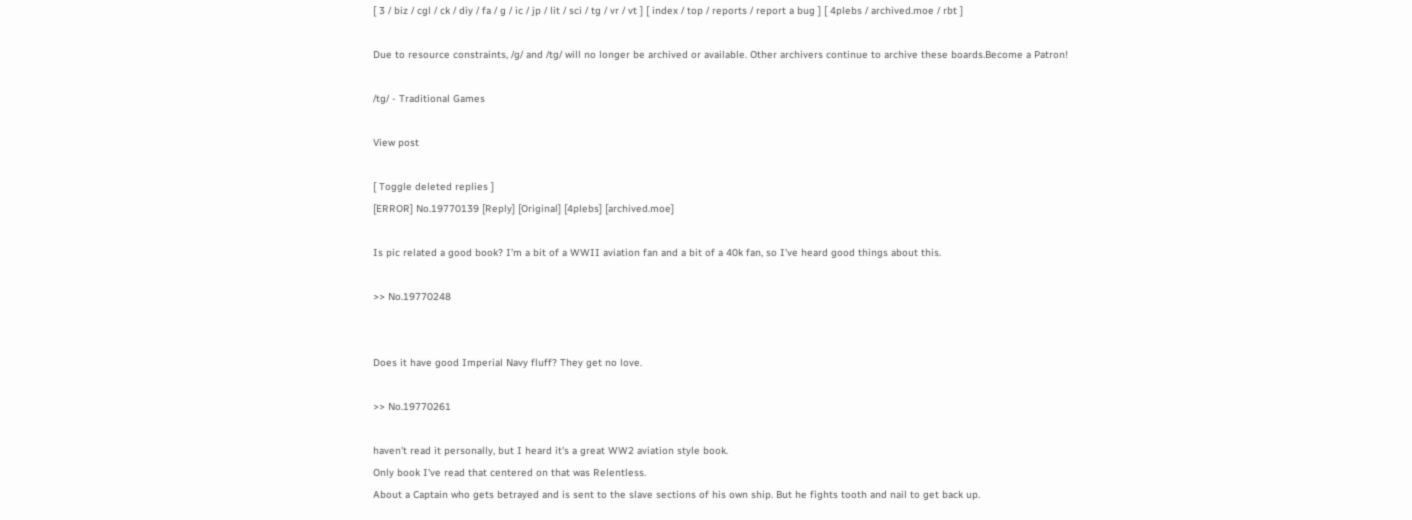[ 3 / biz / cgl / ck / diy / fa / g / ic / jp / lit / sci / tg / vr / vt ] [ index / top / reports / report a bug ] [ 4plebs / archived.moe / rbt ]

Due to resource constraints, /g/ and /tg/ will no longer be archived or available. Other archivers continue to archive these boards.Become a Patron!

/tg/ - Traditional Games

View post

[ Toggle deleted replies ]
[ERROR] No.19770139 [Reply] [Original] [4plebs] [archived.moe]

Is pic related a good book? I'm a bit of a WWII aviation fan and a bit of a 40k fan, so I've heard good things about this.

>> No.19770248


Does it have good Imperial Navy fluff? They get no love.

>> No.19770261

haven't read it personally, but I heard it's a great WW2 aviation style book.
Only book I've read that centered on that was Relentless.
About a Captain who gets betrayed and is sent to the slave sections of his own ship. But he fights tooth and nail to get back up.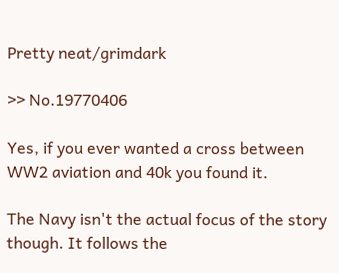Pretty neat/grimdark

>> No.19770406

Yes, if you ever wanted a cross between WW2 aviation and 40k you found it.

The Navy isn't the actual focus of the story though. It follows the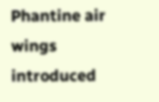Phantine air wings introduced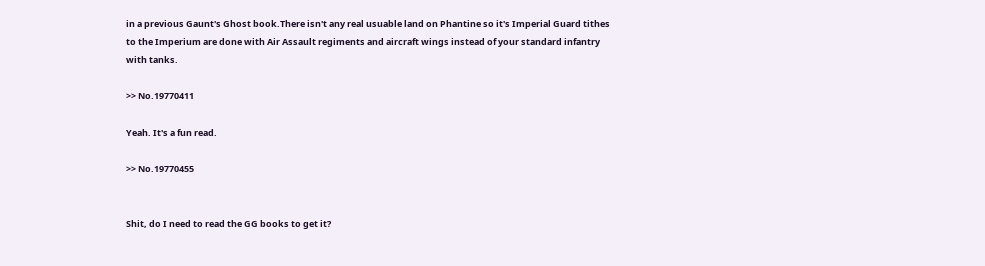in a previous Gaunt's Ghost book.There isn't any real usuable land on Phantine so it's Imperial Guard tithes to the Imperium are done with Air Assault regiments and aircraft wings instead of your standard infantry with tanks.

>> No.19770411

Yeah. It's a fun read.

>> No.19770455


Shit, do I need to read the GG books to get it?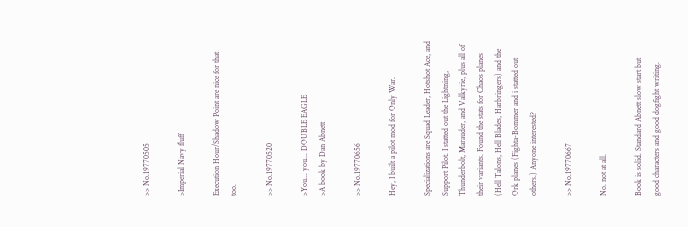>> No.19770505

>Imperial Navy fluff

Execution Hour/Shadow Point are nice for that too.

>> No.19770520

>You... you... DOUBLE EAGLE
>A book by Dan Abnett

>> No.19770656

Hey, I built a pilot mod for Only War.

Specializations are Squad Leader, Hotshot Ace, and Support Pilot. I statted out the Lightning, Thunderbolt, Marauder, and Valkyrie, plus all of their variants. Found the stats for Chaos planes (Hell Talons, Hell Blades, Harbringers) and the Ork planes (Fighta-Bommer and i statted out others.) Anyone interested?

>> No.19770667

No. not at all.

Book is solid. Standard Abnett slow start but good characters and good dogfight writing.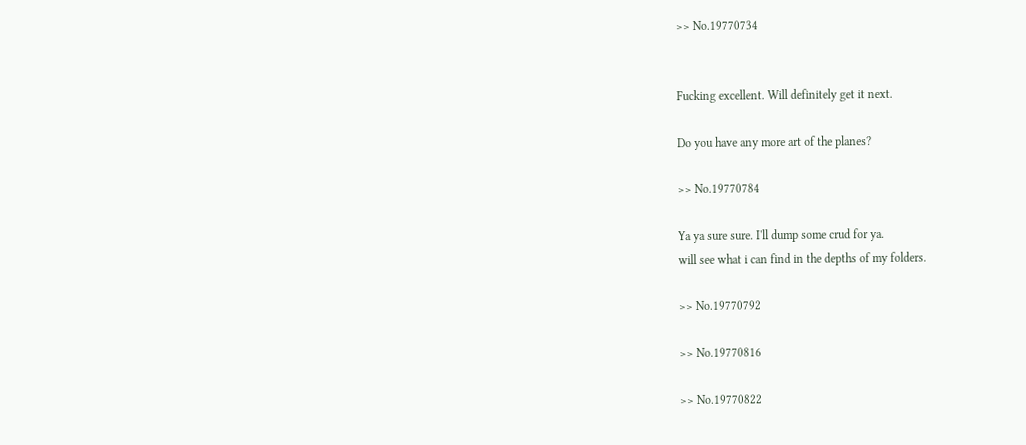>> No.19770734


Fucking excellent. Will definitely get it next.

Do you have any more art of the planes?

>> No.19770784

Ya ya sure sure. I'll dump some crud for ya.
will see what i can find in the depths of my folders.

>> No.19770792

>> No.19770816

>> No.19770822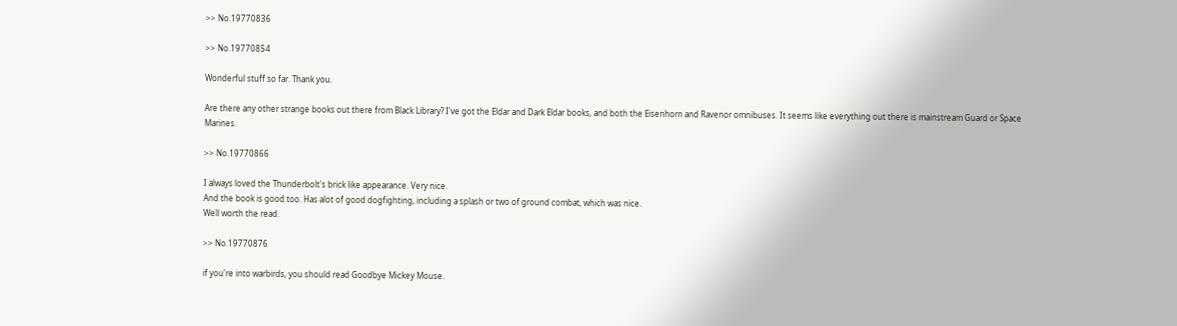>> No.19770836

>> No.19770854

Wonderful stuff so far. Thank you.

Are there any other strange books out there from Black Library? I've got the Eldar and Dark Eldar books, and both the Eisenhorn and Ravenor omnibuses. It seems like everything out there is mainstream Guard or Space Marines.

>> No.19770866

I always loved the Thunderbolt's brick like appearance. Very nice.
And the book is good too. Has alot of good dogfighting, including a splash or two of ground combat, which was nice.
Well worth the read.

>> No.19770876

if you're into warbirds, you should read Goodbye Mickey Mouse.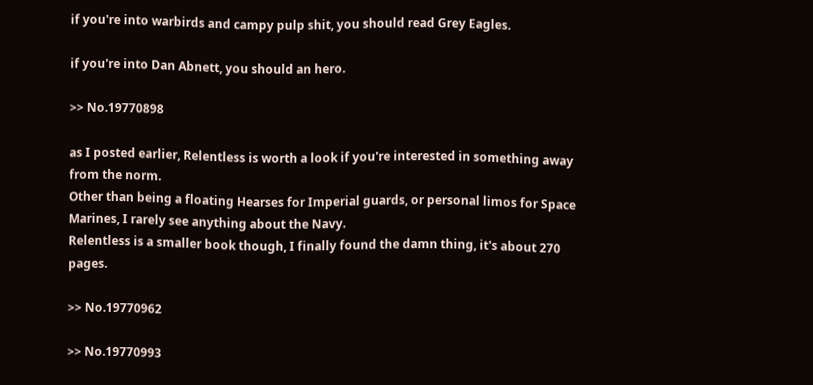if you're into warbirds and campy pulp shit, you should read Grey Eagles.

if you're into Dan Abnett, you should an hero.

>> No.19770898

as I posted earlier, Relentless is worth a look if you're interested in something away from the norm.
Other than being a floating Hearses for Imperial guards, or personal limos for Space Marines, I rarely see anything about the Navy.
Relentless is a smaller book though, I finally found the damn thing, it's about 270 pages.

>> No.19770962

>> No.19770993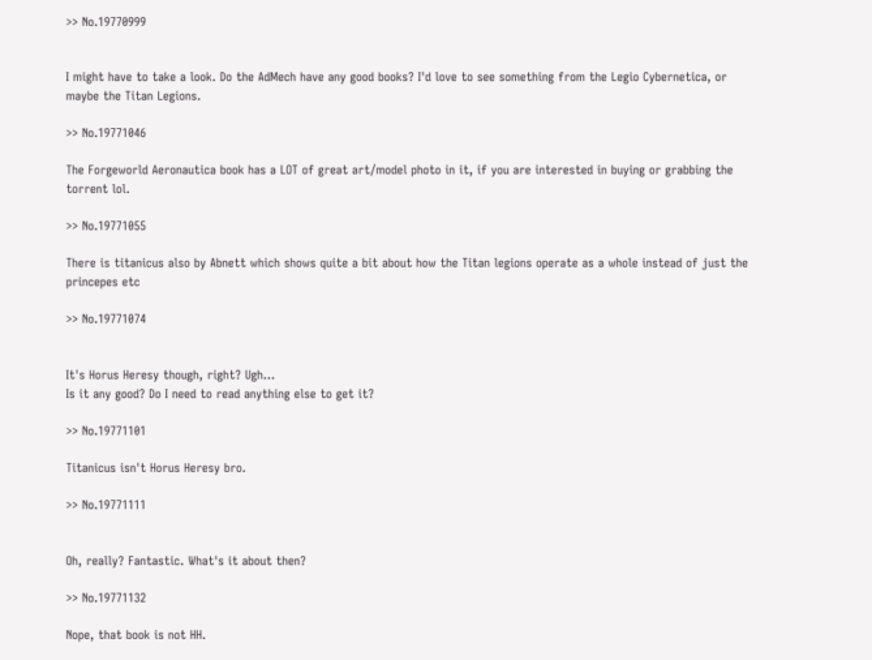>> No.19770999


I might have to take a look. Do the AdMech have any good books? I'd love to see something from the Legio Cybernetica, or maybe the Titan Legions.

>> No.19771046

The Forgeworld Aeronautica book has a LOT of great art/model photo in it, if you are interested in buying or grabbing the torrent lol.

>> No.19771055

There is titanicus also by Abnett which shows quite a bit about how the Titan legions operate as a whole instead of just the princepes etc

>> No.19771074


It's Horus Heresy though, right? Ugh...
Is it any good? Do I need to read anything else to get it?

>> No.19771101

Titanicus isn't Horus Heresy bro.

>> No.19771111


Oh, really? Fantastic. What's it about then?

>> No.19771132

Nope, that book is not HH.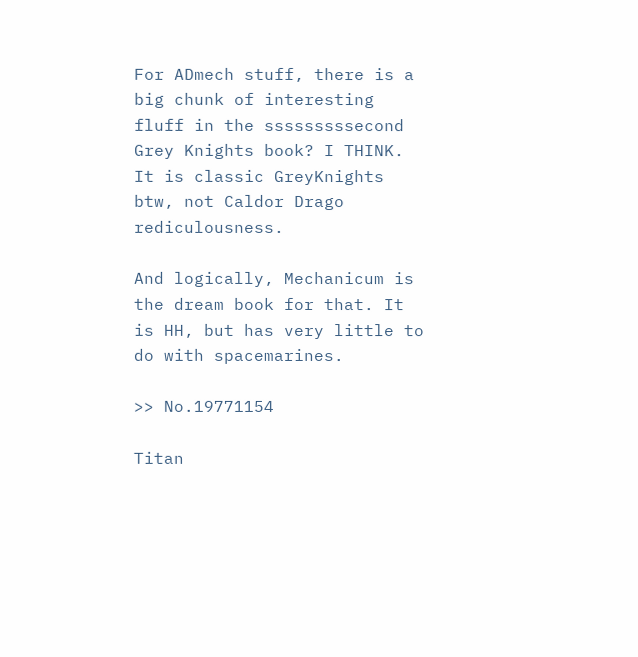For ADmech stuff, there is a big chunk of interesting fluff in the sssssssssecond Grey Knights book? I THINK.
It is classic GreyKnights btw, not Caldor Drago rediculousness.

And logically, Mechanicum is the dream book for that. It is HH, but has very little to do with spacemarines.

>> No.19771154

Titan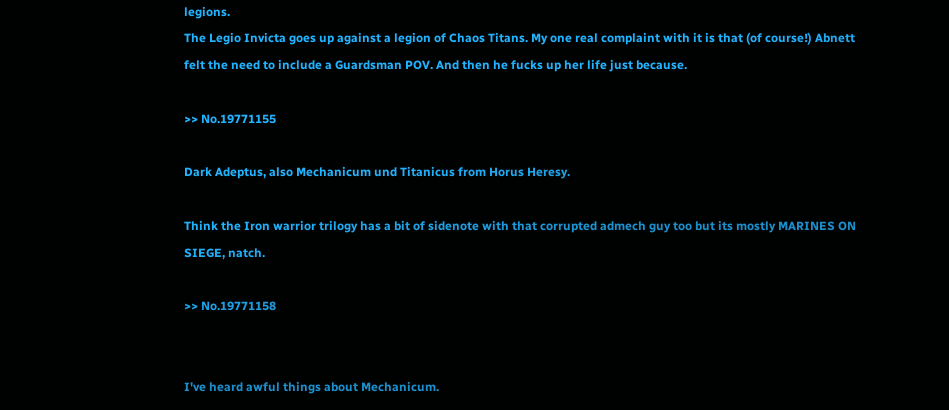legions.
The Legio Invicta goes up against a legion of Chaos Titans. My one real complaint with it is that (of course!) Abnett felt the need to include a Guardsman POV. And then he fucks up her life just because.

>> No.19771155

Dark Adeptus, also Mechanicum und Titanicus from Horus Heresy.

Think the Iron warrior trilogy has a bit of sidenote with that corrupted admech guy too but its mostly MARINES ON SIEGE, natch.

>> No.19771158


I've heard awful things about Mechanicum.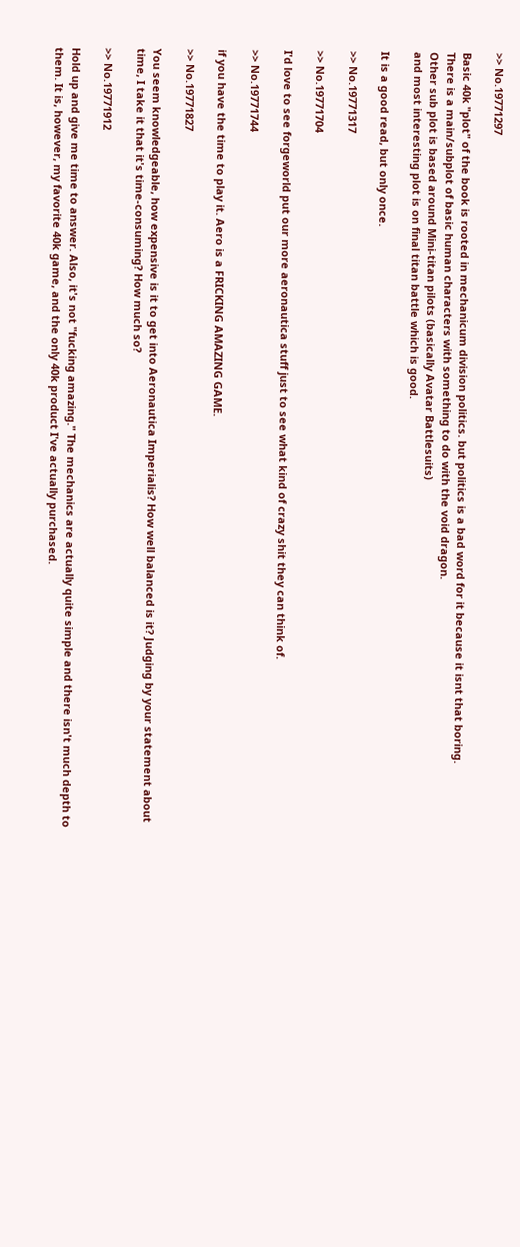>> No.19771297

Basic 40k "plot" of the book is rooted in mechanicum division politics. but politics is a bad word for it because it isnt that boring.
There is a main/subplot of basic human characters with something to do with the void dragon.
Other sub plot is based around Mini-titan pilots (basically Avatar Battlesuits)
and most interesting plot is on final titan battle which is good.

It is a good read, but only once.

>> No.19771317

>> No.19771704

I'd love to see forgeworld put our more aeronautica stuff just to see what kind of crazy shit they can think of.

>> No.19771744

if you have the time to play it. Aero is a FRICKING AMAZING GAME.

>> No.19771827

You seem knowledgeable, how expensive is it to get into Aeronautica Imperialis? How well balanced is it? Judging by your statement about time, I take it that it's time-consuming? How much so?

>> No.19771912

Hold up and give me time to answer. Also, it's not "fucking amazing." The mechanics are actually quite simple and there isn't much depth to them. It is, however, my favorite 40k game, and the only 40k product I've actually purchased.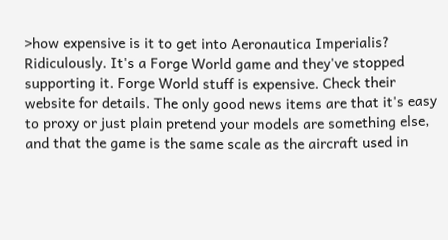>how expensive is it to get into Aeronautica Imperialis?
Ridiculously. It's a Forge World game and they've stopped supporting it. Forge World stuff is expensive. Check their website for details. The only good news items are that it's easy to proxy or just plain pretend your models are something else, and that the game is the same scale as the aircraft used in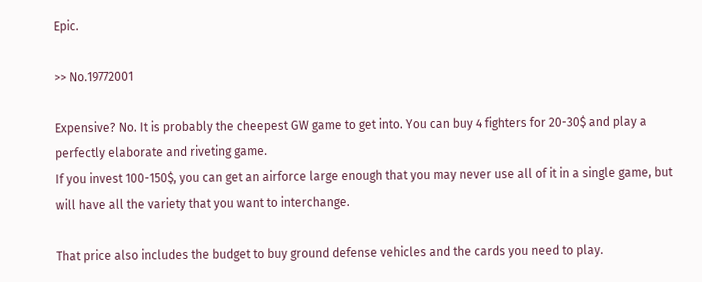Epic.

>> No.19772001

Expensive? No. It is probably the cheepest GW game to get into. You can buy 4 fighters for 20-30$ and play a perfectly elaborate and riveting game.
If you invest 100-150$, you can get an airforce large enough that you may never use all of it in a single game, but will have all the variety that you want to interchange.

That price also includes the budget to buy ground defense vehicles and the cards you need to play.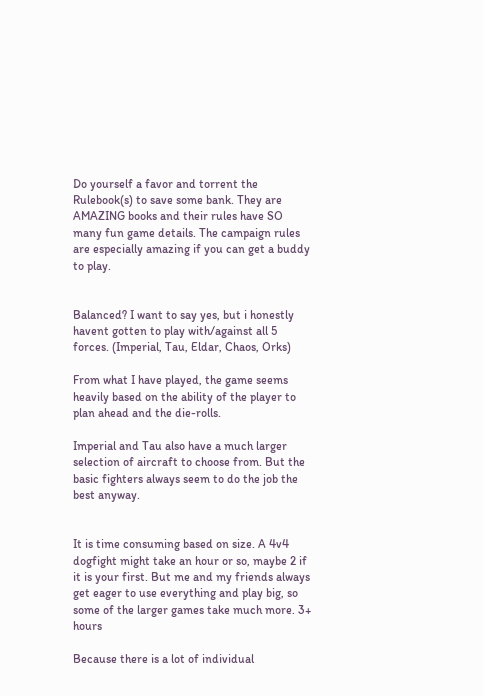Do yourself a favor and torrent the Rulebook(s) to save some bank. They are AMAZING books and their rules have SO many fun game details. The campaign rules are especially amazing if you can get a buddy to play.


Balanced? I want to say yes, but i honestly havent gotten to play with/against all 5 forces. (Imperial, Tau, Eldar, Chaos, Orks)

From what I have played, the game seems heavily based on the ability of the player to plan ahead and the die-rolls.

Imperial and Tau also have a much larger selection of aircraft to choose from. But the basic fighters always seem to do the job the best anyway.


It is time consuming based on size. A 4v4 dogfight might take an hour or so, maybe 2 if it is your first. But me and my friends always get eager to use everything and play big, so some of the larger games take much more. 3+ hours

Because there is a lot of individual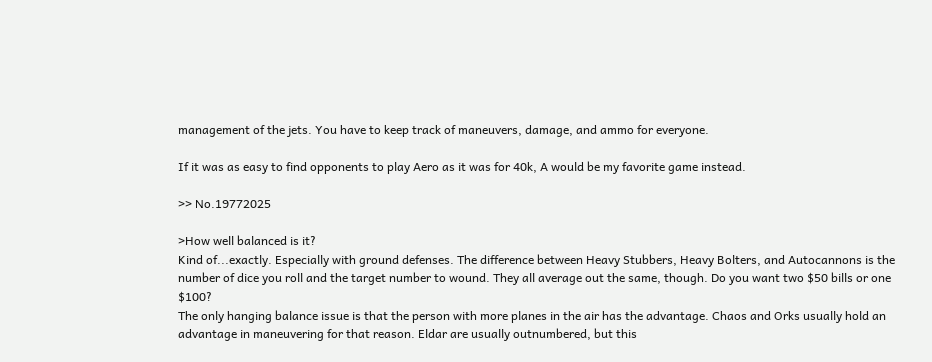management of the jets. You have to keep track of maneuvers, damage, and ammo for everyone.

If it was as easy to find opponents to play Aero as it was for 40k, A would be my favorite game instead.

>> No.19772025

>How well balanced is it?
Kind of...exactly. Especially with ground defenses. The difference between Heavy Stubbers, Heavy Bolters, and Autocannons is the number of dice you roll and the target number to wound. They all average out the same, though. Do you want two $50 bills or one $100?
The only hanging balance issue is that the person with more planes in the air has the advantage. Chaos and Orks usually hold an advantage in maneuvering for that reason. Eldar are usually outnumbered, but this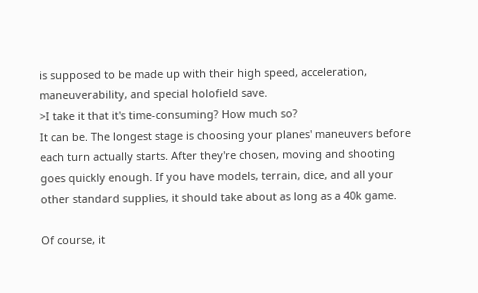is supposed to be made up with their high speed, acceleration, maneuverability, and special holofield save.
>I take it that it's time-consuming? How much so?
It can be. The longest stage is choosing your planes' maneuvers before each turn actually starts. After they're chosen, moving and shooting goes quickly enough. If you have models, terrain, dice, and all your other standard supplies, it should take about as long as a 40k game.

Of course, it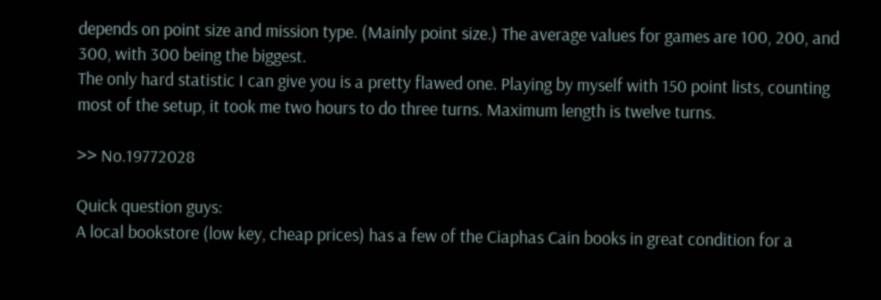depends on point size and mission type. (Mainly point size.) The average values for games are 100, 200, and 300, with 300 being the biggest.
The only hard statistic I can give you is a pretty flawed one. Playing by myself with 150 point lists, counting most of the setup, it took me two hours to do three turns. Maximum length is twelve turns.

>> No.19772028

Quick question guys:
A local bookstore (low key, cheap prices) has a few of the Ciaphas Cain books in great condition for a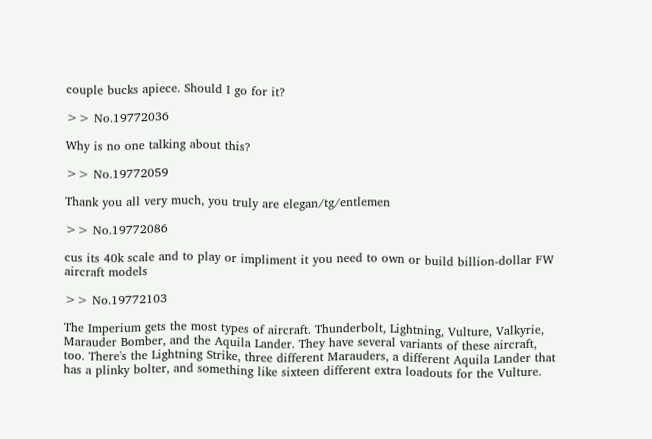couple bucks apiece. Should I go for it?

>> No.19772036

Why is no one talking about this?

>> No.19772059

Thank you all very much, you truly are elegan/tg/entlemen

>> No.19772086

cus its 40k scale and to play or impliment it you need to own or build billion-dollar FW aircraft models

>> No.19772103

The Imperium gets the most types of aircraft. Thunderbolt, Lightning, Vulture, Valkyrie, Marauder Bomber, and the Aquila Lander. They have several variants of these aircraft, too. There's the Lightning Strike, three different Marauders, a different Aquila Lander that has a plinky bolter, and something like sixteen different extra loadouts for the Vulture.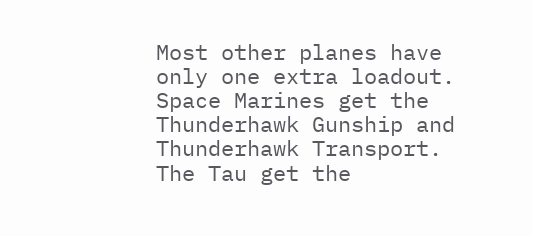Most other planes have only one extra loadout.
Space Marines get the Thunderhawk Gunship and Thunderhawk Transport.
The Tau get the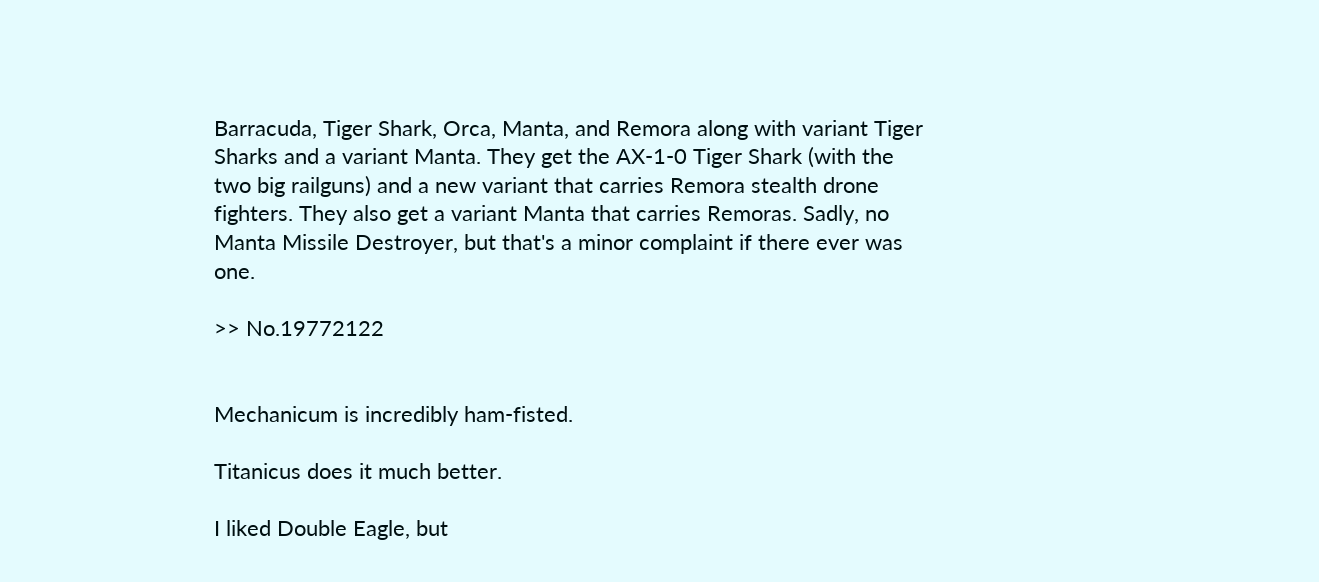Barracuda, Tiger Shark, Orca, Manta, and Remora along with variant Tiger Sharks and a variant Manta. They get the AX-1-0 Tiger Shark (with the two big railguns) and a new variant that carries Remora stealth drone fighters. They also get a variant Manta that carries Remoras. Sadly, no Manta Missile Destroyer, but that's a minor complaint if there ever was one.

>> No.19772122


Mechanicum is incredibly ham-fisted.

Titanicus does it much better.

I liked Double Eagle, but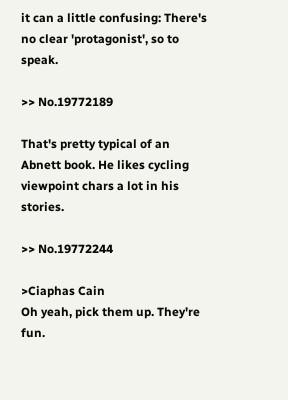it can a little confusing: There's no clear 'protagonist', so to speak.

>> No.19772189

That's pretty typical of an Abnett book. He likes cycling viewpoint chars a lot in his stories.

>> No.19772244

>Ciaphas Cain
Oh yeah, pick them up. They're fun.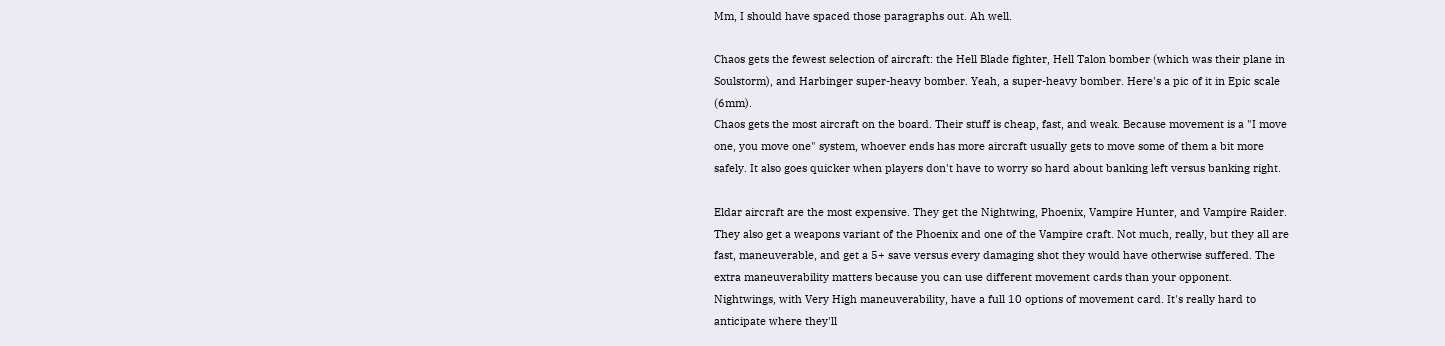Mm, I should have spaced those paragraphs out. Ah well.

Chaos gets the fewest selection of aircraft: the Hell Blade fighter, Hell Talon bomber (which was their plane in Soulstorm), and Harbinger super-heavy bomber. Yeah, a super-heavy bomber. Here's a pic of it in Epic scale (6mm).
Chaos gets the most aircraft on the board. Their stuff is cheap, fast, and weak. Because movement is a "I move one, you move one" system, whoever ends has more aircraft usually gets to move some of them a bit more safely. It also goes quicker when players don't have to worry so hard about banking left versus banking right.

Eldar aircraft are the most expensive. They get the Nightwing, Phoenix, Vampire Hunter, and Vampire Raider. They also get a weapons variant of the Phoenix and one of the Vampire craft. Not much, really, but they all are fast, maneuverable, and get a 5+ save versus every damaging shot they would have otherwise suffered. The extra maneuverability matters because you can use different movement cards than your opponent. Nightwings, with Very High maneuverability, have a full 10 options of movement card. It's really hard to anticipate where they'll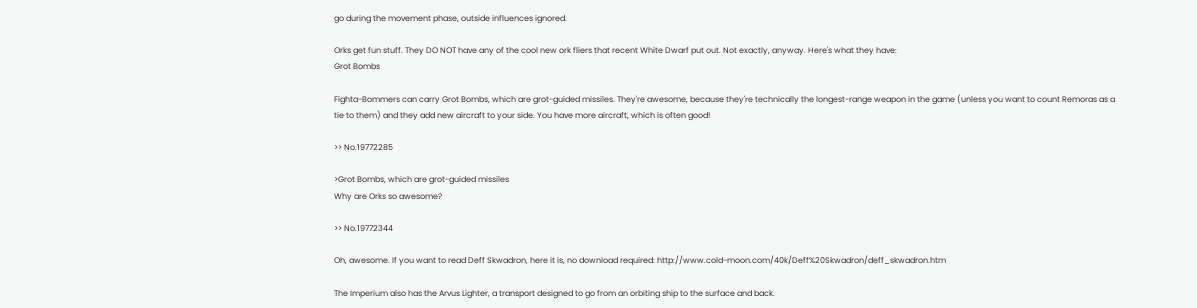go during the movement phase, outside influences ignored.

Orks get fun stuff. They DO NOT have any of the cool new ork fliers that recent White Dwarf put out. Not exactly, anyway. Here's what they have:
Grot Bombs

Fighta-Bommers can carry Grot Bombs, which are grot-guided missiles. They're awesome, because they're technically the longest-range weapon in the game (unless you want to count Remoras as a tie to them) and they add new aircraft to your side. You have more aircraft, which is often good!

>> No.19772285

>Grot Bombs, which are grot-guided missiles
Why are Orks so awesome?

>> No.19772344

Oh, awesome. If you want to read Deff Skwadron, here it is, no download required: http://www.cold-moon.com/40k/Deff%20Skwadron/deff_skwadron.htm

The Imperium also has the Arvus Lighter, a transport designed to go from an orbiting ship to the surface and back.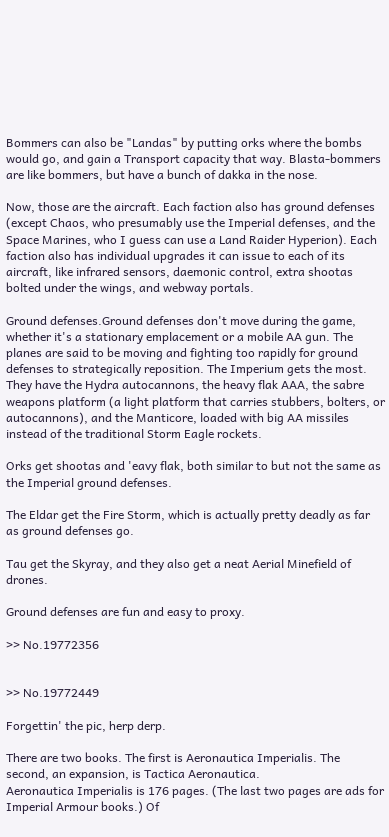Bommers can also be "Landas" by putting orks where the bombs would go, and gain a Transport capacity that way. Blasta-bommers are like bommers, but have a bunch of dakka in the nose.

Now, those are the aircraft. Each faction also has ground defenses (except Chaos, who presumably use the Imperial defenses, and the Space Marines, who I guess can use a Land Raider Hyperion). Each faction also has individual upgrades it can issue to each of its aircraft, like infrared sensors, daemonic control, extra shootas bolted under the wings, and webway portals.

Ground defenses.Ground defenses don't move during the game, whether it's a stationary emplacement or a mobile AA gun. The planes are said to be moving and fighting too rapidly for ground defenses to strategically reposition. The Imperium gets the most. They have the Hydra autocannons, the heavy flak AAA, the sabre weapons platform (a light platform that carries stubbers, bolters, or autocannons), and the Manticore, loaded with big AA missiles instead of the traditional Storm Eagle rockets.

Orks get shootas and 'eavy flak, both similar to but not the same as the Imperial ground defenses.

The Eldar get the Fire Storm, which is actually pretty deadly as far as ground defenses go.

Tau get the Skyray, and they also get a neat Aerial Minefield of drones.

Ground defenses are fun and easy to proxy.

>> No.19772356


>> No.19772449

Forgettin' the pic, herp derp.

There are two books. The first is Aeronautica Imperialis. The second, an expansion, is Tactica Aeronautica.
Aeronautica Imperialis is 176 pages. (The last two pages are ads for Imperial Armour books.) Of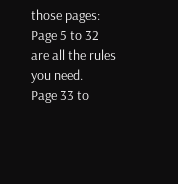those pages:
Page 5 to 32 are all the rules you need.
Page 33 to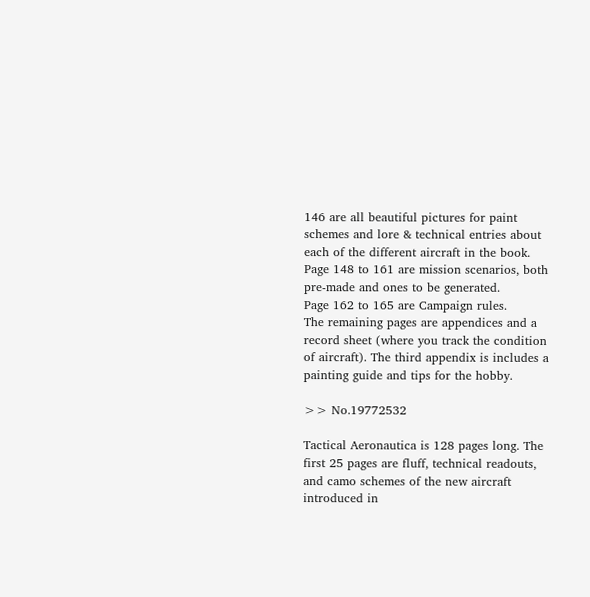146 are all beautiful pictures for paint schemes and lore & technical entries about each of the different aircraft in the book.
Page 148 to 161 are mission scenarios, both pre-made and ones to be generated.
Page 162 to 165 are Campaign rules.
The remaining pages are appendices and a record sheet (where you track the condition of aircraft). The third appendix is includes a painting guide and tips for the hobby.

>> No.19772532

Tactical Aeronautica is 128 pages long. The first 25 pages are fluff, technical readouts, and camo schemes of the new aircraft introduced in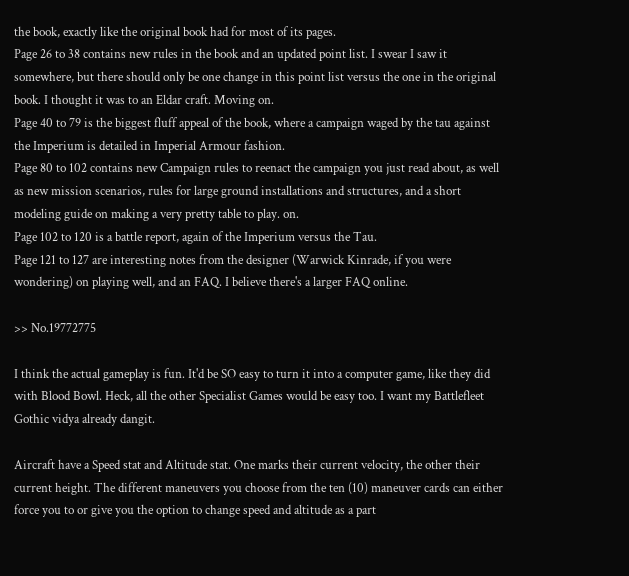the book, exactly like the original book had for most of its pages.
Page 26 to 38 contains new rules in the book and an updated point list. I swear I saw it somewhere, but there should only be one change in this point list versus the one in the original book. I thought it was to an Eldar craft. Moving on.
Page 40 to 79 is the biggest fluff appeal of the book, where a campaign waged by the tau against the Imperium is detailed in Imperial Armour fashion.
Page 80 to 102 contains new Campaign rules to reenact the campaign you just read about, as well as new mission scenarios, rules for large ground installations and structures, and a short modeling guide on making a very pretty table to play. on.
Page 102 to 120 is a battle report, again of the Imperium versus the Tau.
Page 121 to 127 are interesting notes from the designer (Warwick Kinrade, if you were wondering) on playing well, and an FAQ. I believe there's a larger FAQ online.

>> No.19772775

I think the actual gameplay is fun. It'd be SO easy to turn it into a computer game, like they did with Blood Bowl. Heck, all the other Specialist Games would be easy too. I want my Battlefleet Gothic vidya already dangit.

Aircraft have a Speed stat and Altitude stat. One marks their current velocity, the other their current height. The different maneuvers you choose from the ten (10) maneuver cards can either force you to or give you the option to change speed and altitude as a part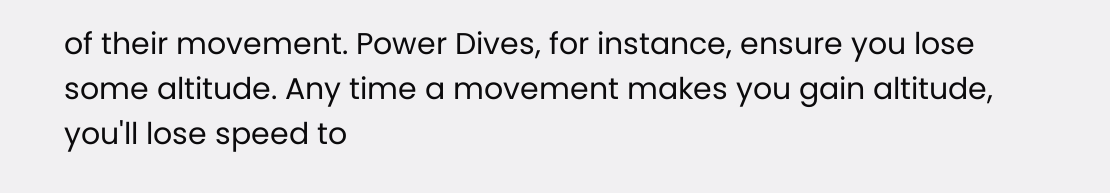of their movement. Power Dives, for instance, ensure you lose some altitude. Any time a movement makes you gain altitude, you'll lose speed to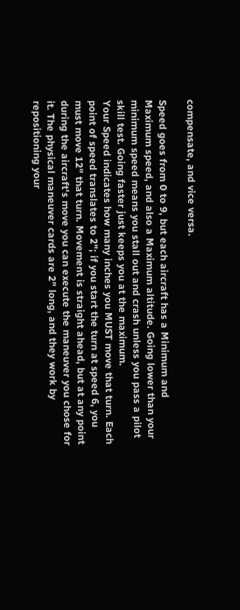compensate, and vice versa.

Speed goes from 0 to 9, but each aircraft has a Minimum and Maximum speed, and also a Maximum altitude. Going lower than your minimum speed means you stall out and crash unless you pass a pilot skill test. Going faster just keeps you at the maximum.
Your Speed indicates how many inches you MUST move that turn. Each point of speed translates to 2"; if you start the turn at speed 6, you must move 12" that turn. Movement is straight ahead, but at any point during the aircraft's move you can execute the maneuver you chose for it. The physical maneuver cards are 2" long, and they work by repositioning your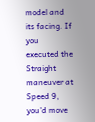model and its facing. If you executed the Straight maneuver at Speed 9, you'd move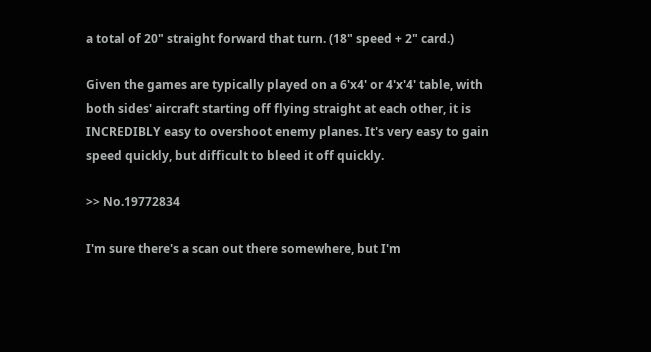a total of 20" straight forward that turn. (18" speed + 2" card.)

Given the games are typically played on a 6'x4' or 4'x'4' table, with both sides' aircraft starting off flying straight at each other, it is INCREDIBLY easy to overshoot enemy planes. It's very easy to gain speed quickly, but difficult to bleed it off quickly.

>> No.19772834

I'm sure there's a scan out there somewhere, but I'm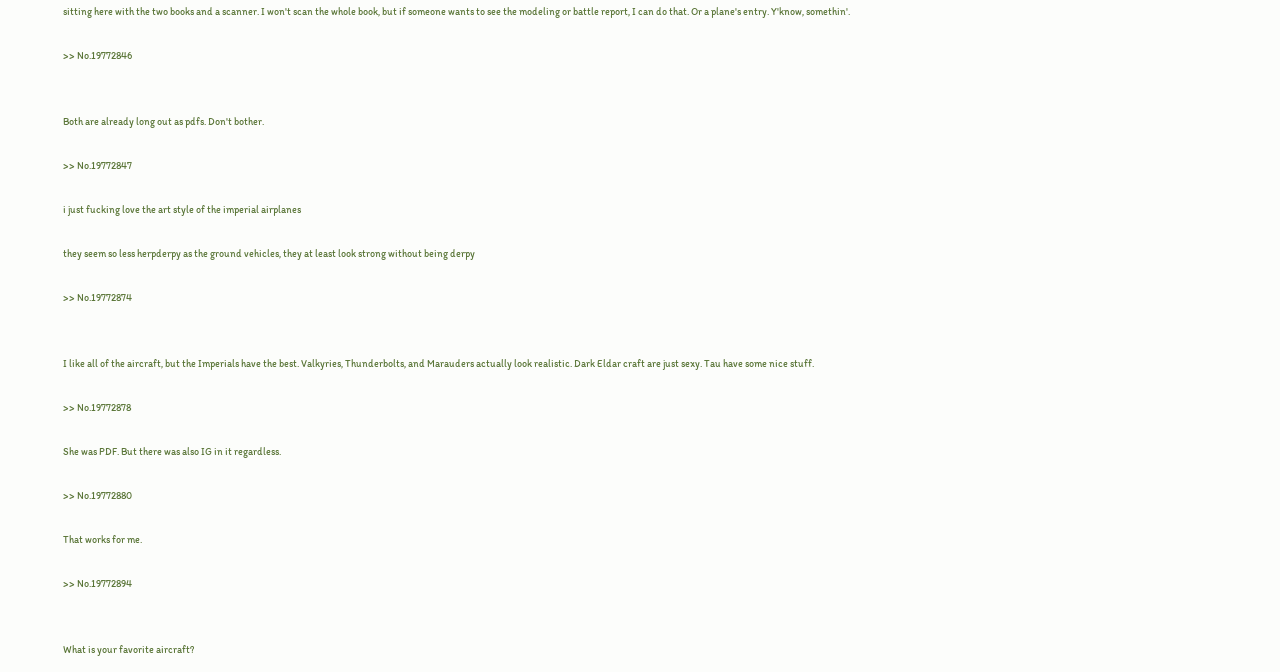sitting here with the two books and a scanner. I won't scan the whole book, but if someone wants to see the modeling or battle report, I can do that. Or a plane's entry. Y'know, somethin'.

>> No.19772846


Both are already long out as pdfs. Don't bother.

>> No.19772847

i just fucking love the art style of the imperial airplanes

they seem so less herpderpy as the ground vehicles, they at least look strong without being derpy

>> No.19772874


I like all of the aircraft, but the Imperials have the best. Valkyries, Thunderbolts, and Marauders actually look realistic. Dark Eldar craft are just sexy. Tau have some nice stuff.

>> No.19772878

She was PDF. But there was also IG in it regardless.

>> No.19772880

That works for me.

>> No.19772894


What is your favorite aircraft?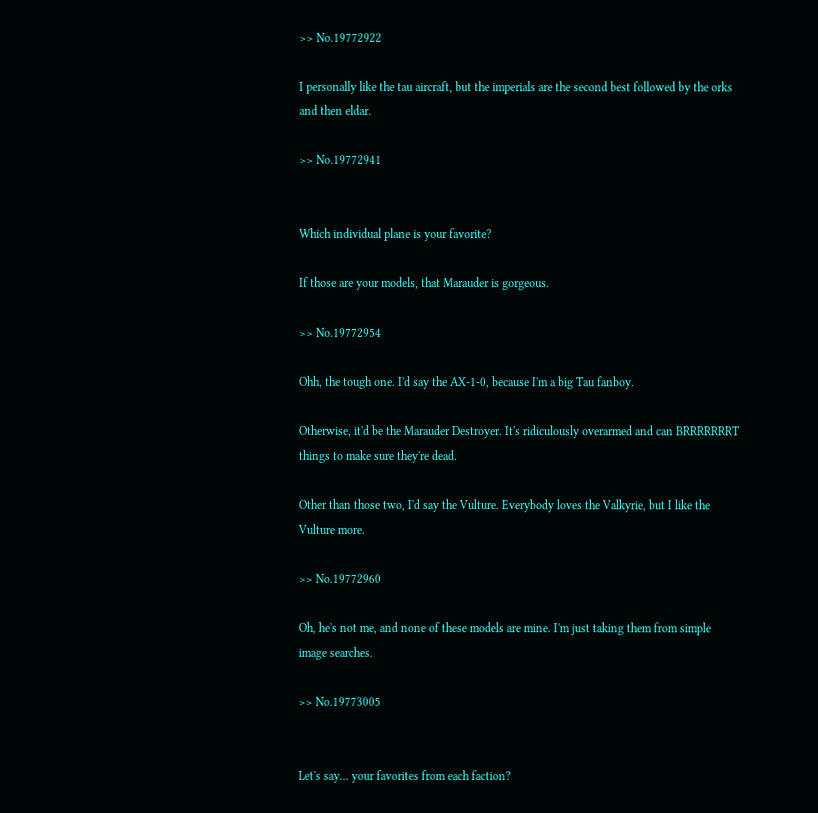>> No.19772922

I personally like the tau aircraft, but the imperials are the second best followed by the orks and then eldar.

>> No.19772941


Which individual plane is your favorite?

If those are your models, that Marauder is gorgeous.

>> No.19772954

Ohh, the tough one. I'd say the AX-1-0, because I'm a big Tau fanboy.

Otherwise, it'd be the Marauder Destroyer. It's ridiculously overarmed and can BRRRRRRRT things to make sure they're dead.

Other than those two, I'd say the Vulture. Everybody loves the Valkyrie, but I like the Vulture more.

>> No.19772960

Oh, he's not me, and none of these models are mine. I'm just taking them from simple image searches.

>> No.19773005


Let's say... your favorites from each faction?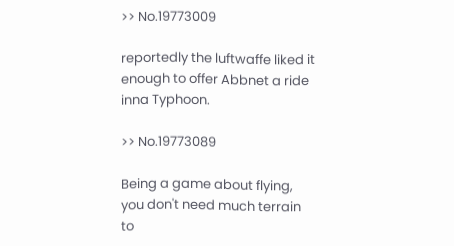>> No.19773009

reportedly the luftwaffe liked it enough to offer Abbnet a ride inna Typhoon.

>> No.19773089

Being a game about flying, you don't need much terrain to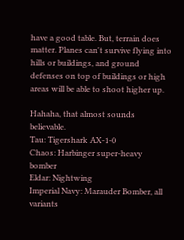have a good table. But, terrain does matter. Planes can't survive flying into hills or buildings, and ground defenses on top of buildings or high areas will be able to shoot higher up.

Hahaha, that almost sounds believable.
Tau: Tigershark AX-1-0
Chaos: Harbinger super-heavy bomber
Eldar: Nightwing
Imperial Navy: Marauder Bomber, all variants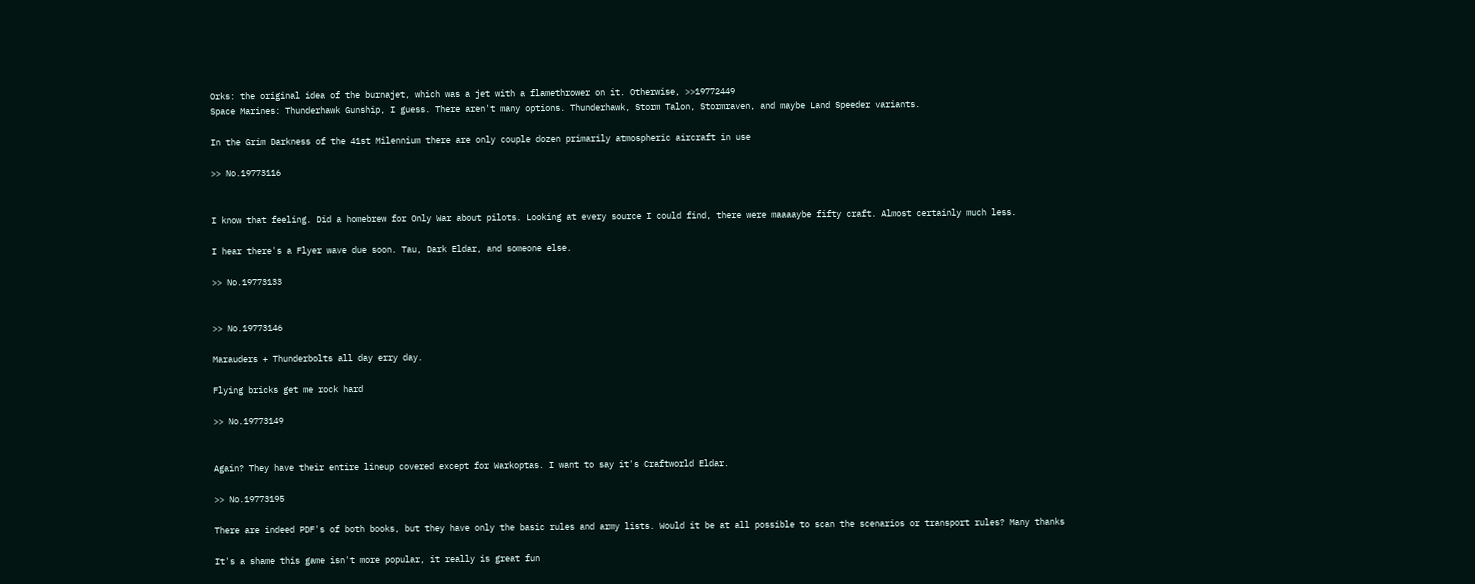Orks: the original idea of the burnajet, which was a jet with a flamethrower on it. Otherwise, >>19772449
Space Marines: Thunderhawk Gunship, I guess. There aren't many options. Thunderhawk, Storm Talon, Stormraven, and maybe Land Speeder variants.

In the Grim Darkness of the 41st Milennium there are only couple dozen primarily atmospheric aircraft in use

>> No.19773116


I know that feeling. Did a homebrew for Only War about pilots. Looking at every source I could find, there were maaaaybe fifty craft. Almost certainly much less.

I hear there's a Flyer wave due soon. Tau, Dark Eldar, and someone else.

>> No.19773133


>> No.19773146

Marauders + Thunderbolts all day erry day.

Flying bricks get me rock hard

>> No.19773149


Again? They have their entire lineup covered except for Warkoptas. I want to say it's Craftworld Eldar.

>> No.19773195

There are indeed PDF's of both books, but they have only the basic rules and army lists. Would it be at all possible to scan the scenarios or transport rules? Many thanks

It's a shame this game isn't more popular, it really is great fun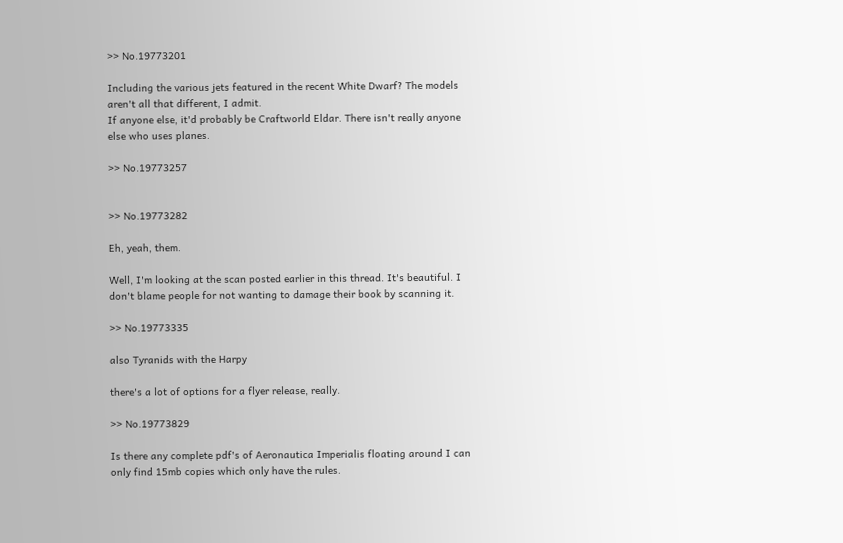>> No.19773201

Including the various jets featured in the recent White Dwarf? The models aren't all that different, I admit.
If anyone else, it'd probably be Craftworld Eldar. There isn't really anyone else who uses planes.

>> No.19773257


>> No.19773282

Eh, yeah, them.

Well, I'm looking at the scan posted earlier in this thread. It's beautiful. I don't blame people for not wanting to damage their book by scanning it.

>> No.19773335

also Tyranids with the Harpy

there's a lot of options for a flyer release, really.

>> No.19773829

Is there any complete pdf's of Aeronautica Imperialis floating around I can only find 15mb copies which only have the rules.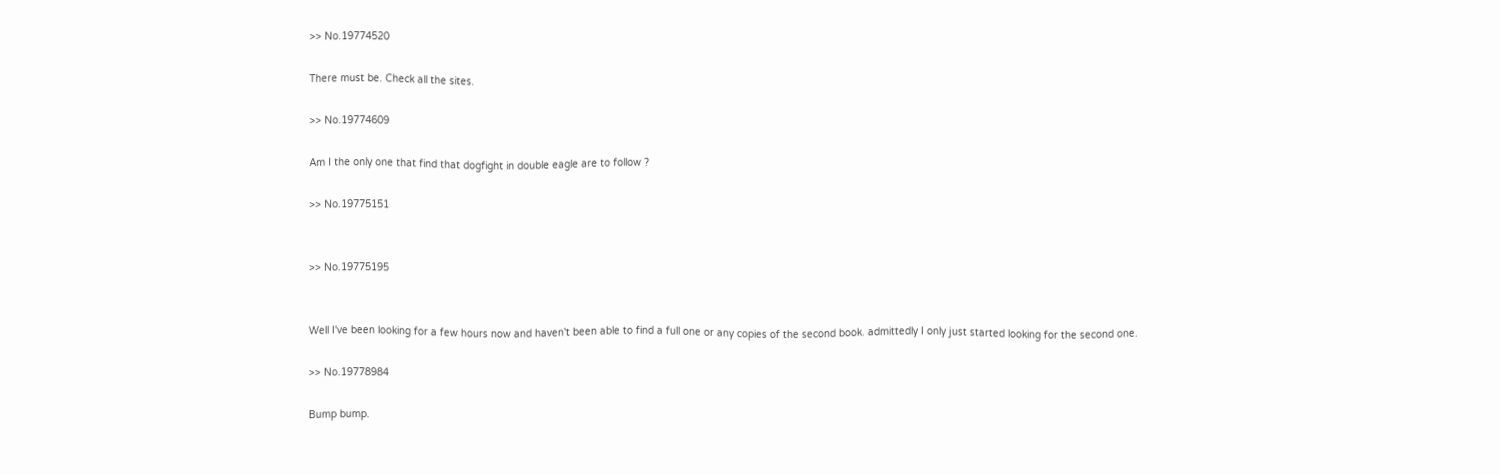>> No.19774520

There must be. Check all the sites.

>> No.19774609

Am I the only one that find that dogfight in double eagle are to follow ?

>> No.19775151


>> No.19775195


Well I've been looking for a few hours now and haven't been able to find a full one or any copies of the second book. admittedly I only just started looking for the second one.

>> No.19778984

Bump bump.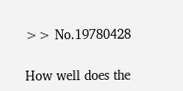>> No.19780428

How well does the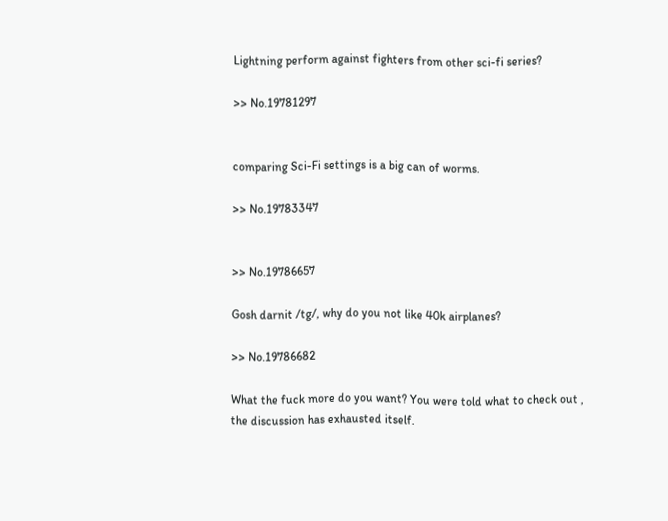Lightning perform against fighters from other sci-fi series?

>> No.19781297


comparing Sci-Fi settings is a big can of worms.

>> No.19783347


>> No.19786657

Gosh darnit /tg/, why do you not like 40k airplanes?

>> No.19786682

What the fuck more do you want? You were told what to check out , the discussion has exhausted itself.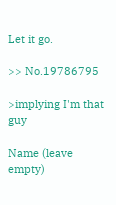Let it go.

>> No.19786795

>implying I'm that guy

Name (leave empty)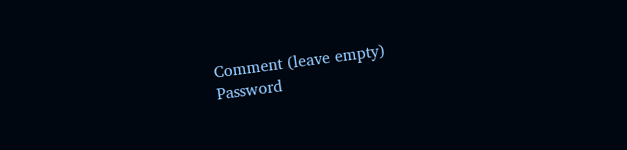Comment (leave empty)
Password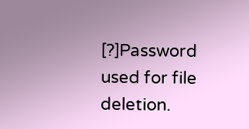[?]Password used for file deletion.